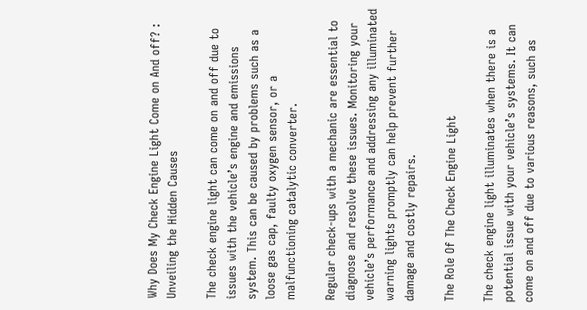Why Does My Check Engine Light Come on And off? : Unveiling the Hidden Causes

The check engine light can come on and off due to issues with the vehicle’s engine and emissions system. This can be caused by problems such as a loose gas cap, faulty oxygen sensor, or a malfunctioning catalytic converter.

Regular check-ups with a mechanic are essential to diagnose and resolve these issues. Monitoring your vehicle’s performance and addressing any illuminated warning lights promptly can help prevent further damage and costly repairs.

The Role Of The Check Engine Light

The check engine light illuminates when there is a potential issue with your vehicle’s systems. It can come on and off due to various reasons, such as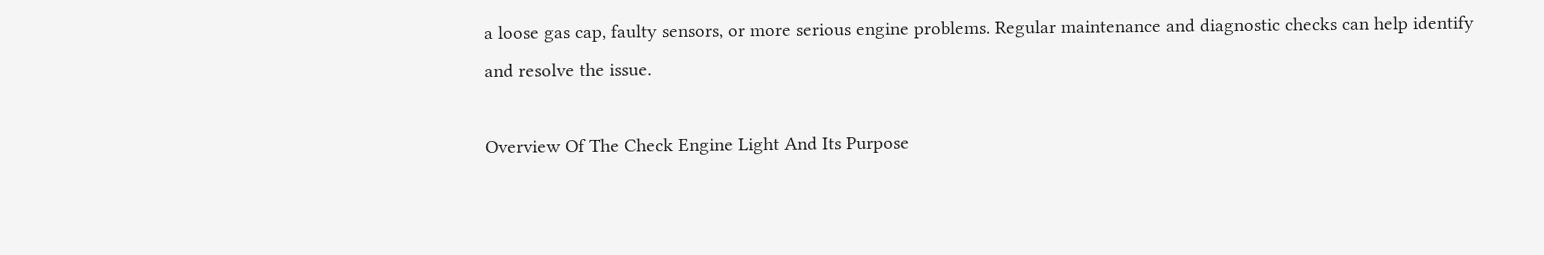a loose gas cap, faulty sensors, or more serious engine problems. Regular maintenance and diagnostic checks can help identify and resolve the issue.

Overview Of The Check Engine Light And Its Purpose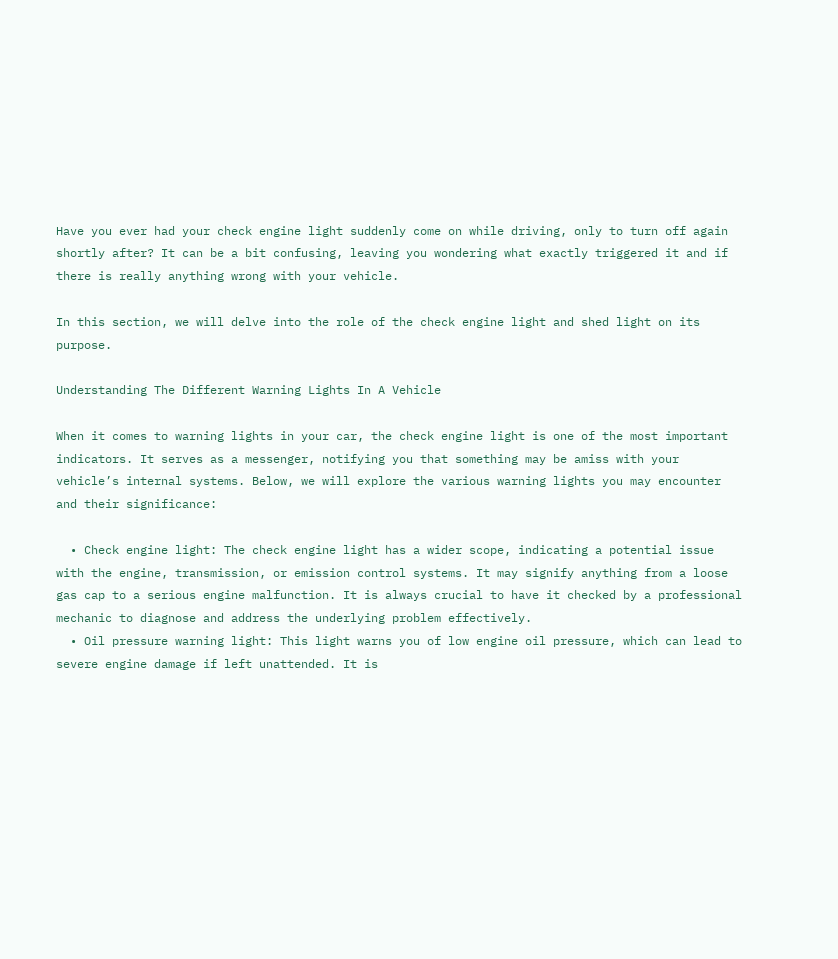Have you ever had your check engine light suddenly come on while driving, only to turn off again shortly after? It can be a bit confusing, leaving you wondering what exactly triggered it and if there is really anything wrong with your vehicle.

In this section, we will delve into the role of the check engine light and shed light on its purpose.

Understanding The Different Warning Lights In A Vehicle

When it comes to warning lights in your car, the check engine light is one of the most important indicators. It serves as a messenger, notifying you that something may be amiss with your vehicle’s internal systems. Below, we will explore the various warning lights you may encounter and their significance:

  • Check engine light: The check engine light has a wider scope, indicating a potential issue with the engine, transmission, or emission control systems. It may signify anything from a loose gas cap to a serious engine malfunction. It is always crucial to have it checked by a professional mechanic to diagnose and address the underlying problem effectively.
  • Oil pressure warning light: This light warns you of low engine oil pressure, which can lead to severe engine damage if left unattended. It is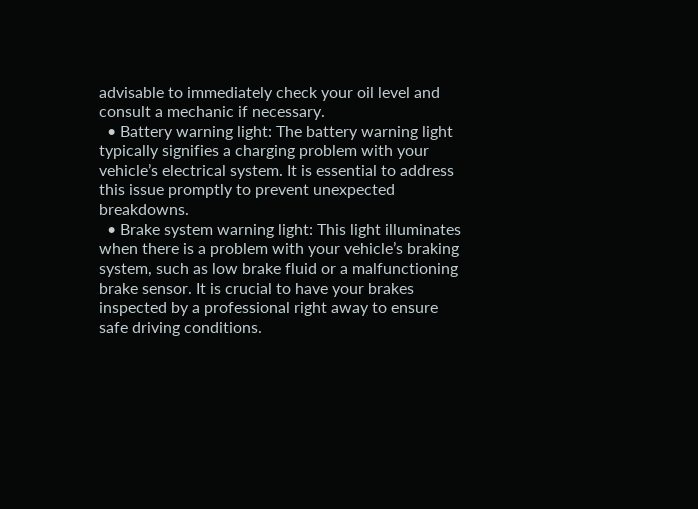advisable to immediately check your oil level and consult a mechanic if necessary.
  • Battery warning light: The battery warning light typically signifies a charging problem with your vehicle’s electrical system. It is essential to address this issue promptly to prevent unexpected breakdowns.
  • Brake system warning light: This light illuminates when there is a problem with your vehicle’s braking system, such as low brake fluid or a malfunctioning brake sensor. It is crucial to have your brakes inspected by a professional right away to ensure safe driving conditions.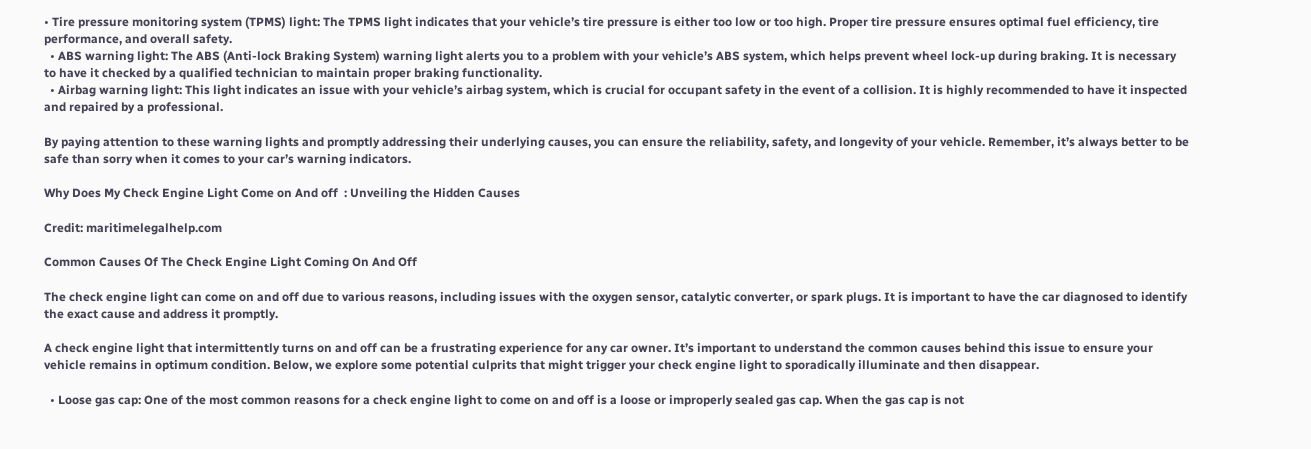• Tire pressure monitoring system (TPMS) light: The TPMS light indicates that your vehicle’s tire pressure is either too low or too high. Proper tire pressure ensures optimal fuel efficiency, tire performance, and overall safety.
  • ABS warning light: The ABS (Anti-lock Braking System) warning light alerts you to a problem with your vehicle’s ABS system, which helps prevent wheel lock-up during braking. It is necessary to have it checked by a qualified technician to maintain proper braking functionality.
  • Airbag warning light: This light indicates an issue with your vehicle’s airbag system, which is crucial for occupant safety in the event of a collision. It is highly recommended to have it inspected and repaired by a professional.

By paying attention to these warning lights and promptly addressing their underlying causes, you can ensure the reliability, safety, and longevity of your vehicle. Remember, it’s always better to be safe than sorry when it comes to your car’s warning indicators.

Why Does My Check Engine Light Come on And off  : Unveiling the Hidden Causes

Credit: maritimelegalhelp.com

Common Causes Of The Check Engine Light Coming On And Off

The check engine light can come on and off due to various reasons, including issues with the oxygen sensor, catalytic converter, or spark plugs. It is important to have the car diagnosed to identify the exact cause and address it promptly.

A check engine light that intermittently turns on and off can be a frustrating experience for any car owner. It’s important to understand the common causes behind this issue to ensure your vehicle remains in optimum condition. Below, we explore some potential culprits that might trigger your check engine light to sporadically illuminate and then disappear.

  • Loose gas cap: One of the most common reasons for a check engine light to come on and off is a loose or improperly sealed gas cap. When the gas cap is not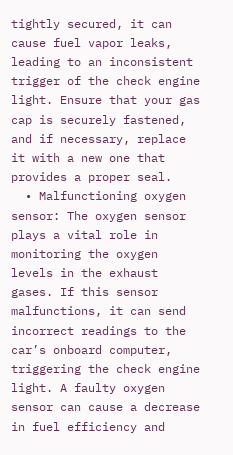tightly secured, it can cause fuel vapor leaks, leading to an inconsistent trigger of the check engine light. Ensure that your gas cap is securely fastened, and if necessary, replace it with a new one that provides a proper seal.
  • Malfunctioning oxygen sensor: The oxygen sensor plays a vital role in monitoring the oxygen levels in the exhaust gases. If this sensor malfunctions, it can send incorrect readings to the car’s onboard computer, triggering the check engine light. A faulty oxygen sensor can cause a decrease in fuel efficiency and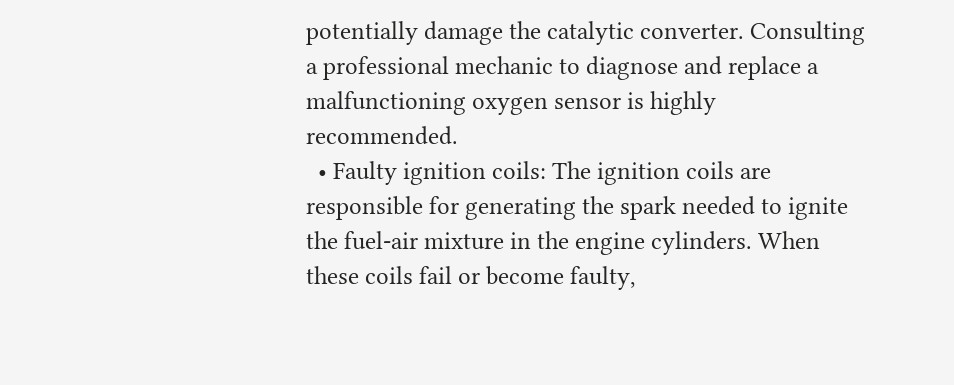potentially damage the catalytic converter. Consulting a professional mechanic to diagnose and replace a malfunctioning oxygen sensor is highly recommended.
  • Faulty ignition coils: The ignition coils are responsible for generating the spark needed to ignite the fuel-air mixture in the engine cylinders. When these coils fail or become faulty,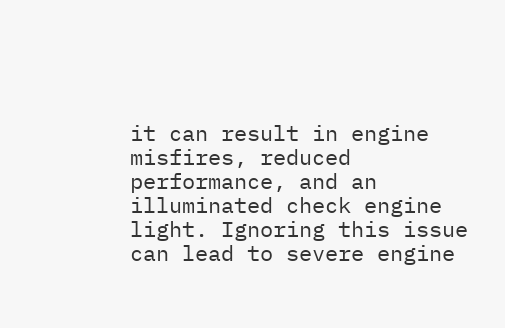it can result in engine misfires, reduced performance, and an illuminated check engine light. Ignoring this issue can lead to severe engine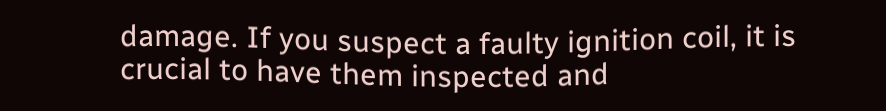damage. If you suspect a faulty ignition coil, it is crucial to have them inspected and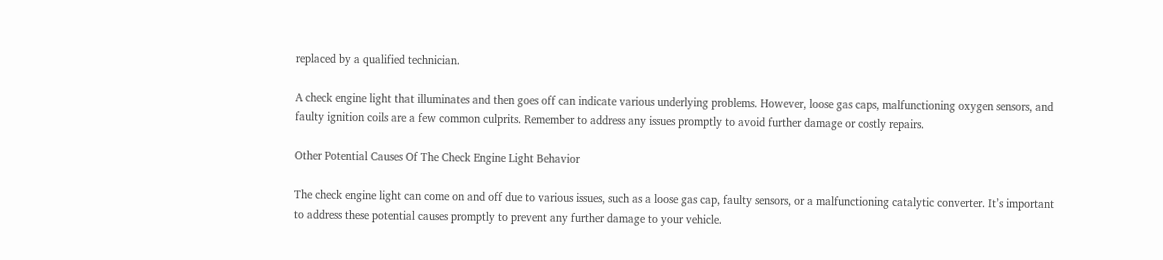replaced by a qualified technician.

A check engine light that illuminates and then goes off can indicate various underlying problems. However, loose gas caps, malfunctioning oxygen sensors, and faulty ignition coils are a few common culprits. Remember to address any issues promptly to avoid further damage or costly repairs.

Other Potential Causes Of The Check Engine Light Behavior

The check engine light can come on and off due to various issues, such as a loose gas cap, faulty sensors, or a malfunctioning catalytic converter. It’s important to address these potential causes promptly to prevent any further damage to your vehicle.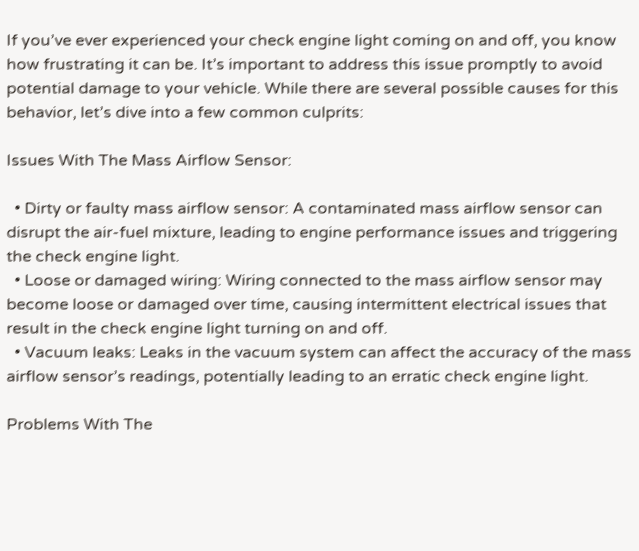If you’ve ever experienced your check engine light coming on and off, you know how frustrating it can be. It’s important to address this issue promptly to avoid potential damage to your vehicle. While there are several possible causes for this behavior, let’s dive into a few common culprits:

Issues With The Mass Airflow Sensor:

  • Dirty or faulty mass airflow sensor: A contaminated mass airflow sensor can disrupt the air-fuel mixture, leading to engine performance issues and triggering the check engine light.
  • Loose or damaged wiring: Wiring connected to the mass airflow sensor may become loose or damaged over time, causing intermittent electrical issues that result in the check engine light turning on and off.
  • Vacuum leaks: Leaks in the vacuum system can affect the accuracy of the mass airflow sensor’s readings, potentially leading to an erratic check engine light.

Problems With The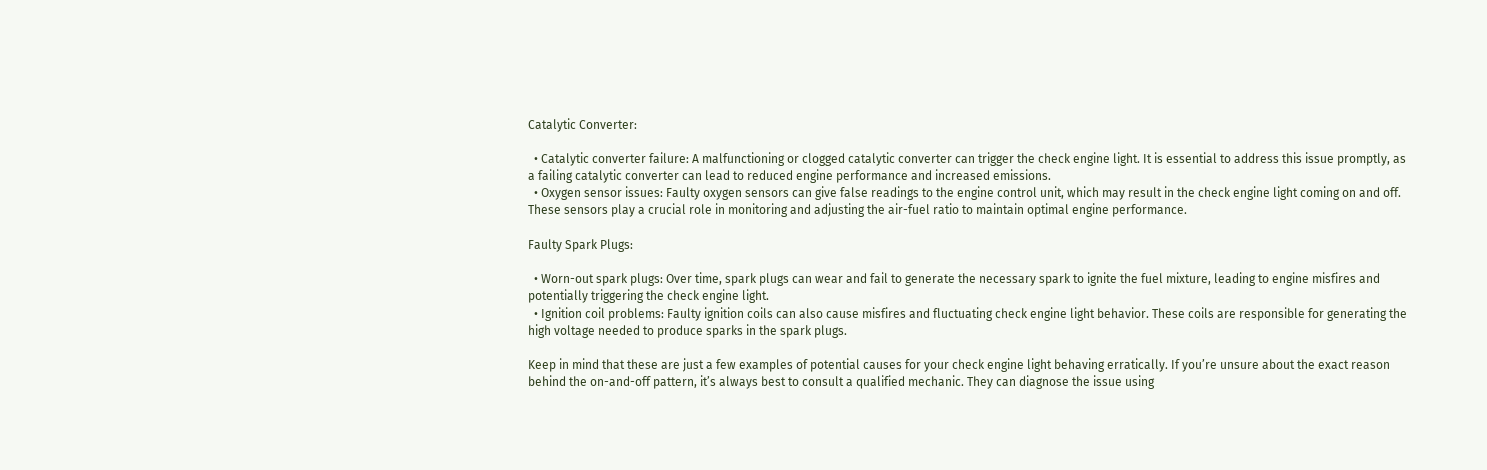Catalytic Converter:

  • Catalytic converter failure: A malfunctioning or clogged catalytic converter can trigger the check engine light. It is essential to address this issue promptly, as a failing catalytic converter can lead to reduced engine performance and increased emissions.
  • Oxygen sensor issues: Faulty oxygen sensors can give false readings to the engine control unit, which may result in the check engine light coming on and off. These sensors play a crucial role in monitoring and adjusting the air-fuel ratio to maintain optimal engine performance.

Faulty Spark Plugs:

  • Worn-out spark plugs: Over time, spark plugs can wear and fail to generate the necessary spark to ignite the fuel mixture, leading to engine misfires and potentially triggering the check engine light.
  • Ignition coil problems: Faulty ignition coils can also cause misfires and fluctuating check engine light behavior. These coils are responsible for generating the high voltage needed to produce sparks in the spark plugs.

Keep in mind that these are just a few examples of potential causes for your check engine light behaving erratically. If you’re unsure about the exact reason behind the on-and-off pattern, it’s always best to consult a qualified mechanic. They can diagnose the issue using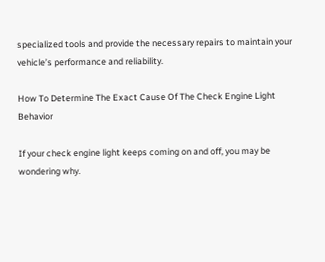specialized tools and provide the necessary repairs to maintain your vehicle’s performance and reliability.

How To Determine The Exact Cause Of The Check Engine Light Behavior

If your check engine light keeps coming on and off, you may be wondering why.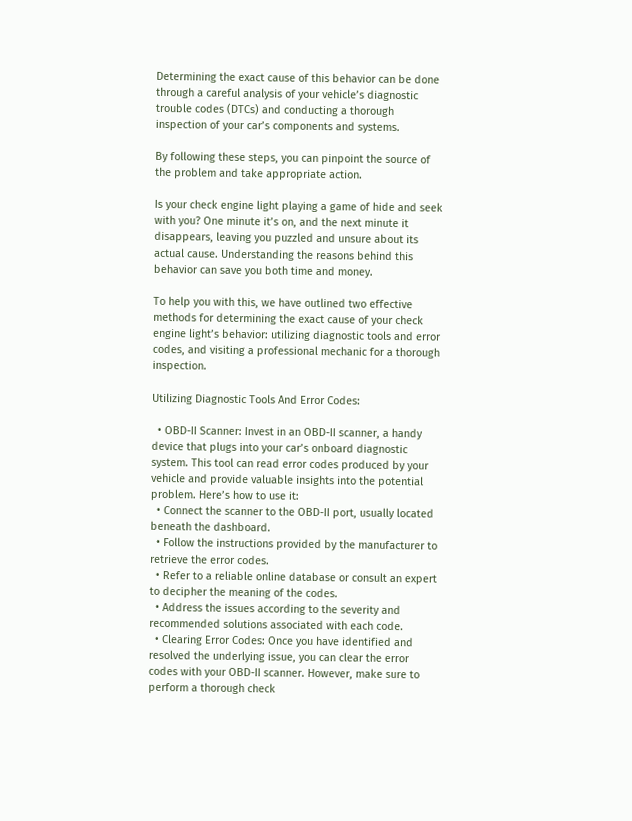Determining the exact cause of this behavior can be done through a careful analysis of your vehicle’s diagnostic trouble codes (DTCs) and conducting a thorough inspection of your car’s components and systems.

By following these steps, you can pinpoint the source of the problem and take appropriate action.

Is your check engine light playing a game of hide and seek with you? One minute it’s on, and the next minute it disappears, leaving you puzzled and unsure about its actual cause. Understanding the reasons behind this behavior can save you both time and money.

To help you with this, we have outlined two effective methods for determining the exact cause of your check engine light’s behavior: utilizing diagnostic tools and error codes, and visiting a professional mechanic for a thorough inspection.

Utilizing Diagnostic Tools And Error Codes:

  • OBD-II Scanner: Invest in an OBD-II scanner, a handy device that plugs into your car’s onboard diagnostic system. This tool can read error codes produced by your vehicle and provide valuable insights into the potential problem. Here’s how to use it:
  • Connect the scanner to the OBD-II port, usually located beneath the dashboard.
  • Follow the instructions provided by the manufacturer to retrieve the error codes.
  • Refer to a reliable online database or consult an expert to decipher the meaning of the codes.
  • Address the issues according to the severity and recommended solutions associated with each code.
  • Clearing Error Codes: Once you have identified and resolved the underlying issue, you can clear the error codes with your OBD-II scanner. However, make sure to perform a thorough check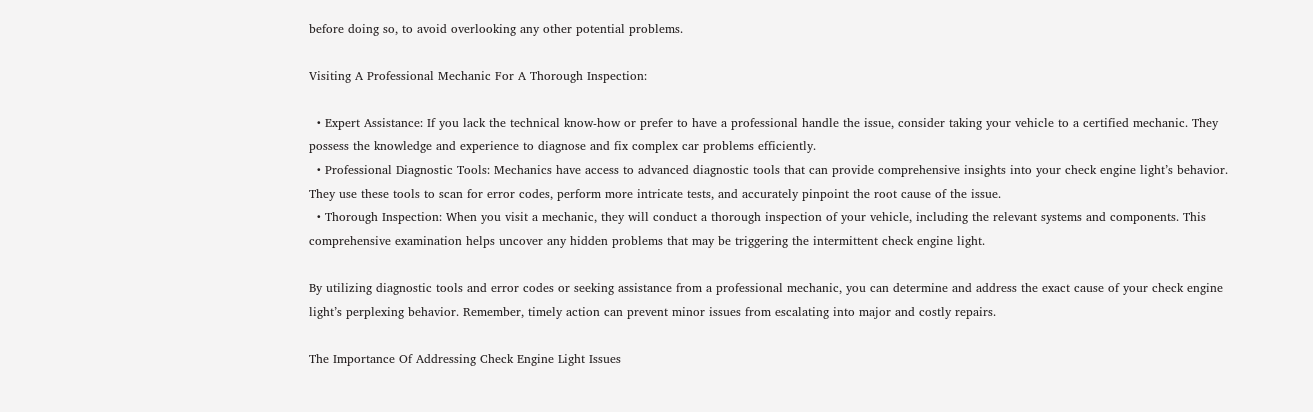before doing so, to avoid overlooking any other potential problems.

Visiting A Professional Mechanic For A Thorough Inspection:

  • Expert Assistance: If you lack the technical know-how or prefer to have a professional handle the issue, consider taking your vehicle to a certified mechanic. They possess the knowledge and experience to diagnose and fix complex car problems efficiently.
  • Professional Diagnostic Tools: Mechanics have access to advanced diagnostic tools that can provide comprehensive insights into your check engine light’s behavior. They use these tools to scan for error codes, perform more intricate tests, and accurately pinpoint the root cause of the issue.
  • Thorough Inspection: When you visit a mechanic, they will conduct a thorough inspection of your vehicle, including the relevant systems and components. This comprehensive examination helps uncover any hidden problems that may be triggering the intermittent check engine light.

By utilizing diagnostic tools and error codes or seeking assistance from a professional mechanic, you can determine and address the exact cause of your check engine light’s perplexing behavior. Remember, timely action can prevent minor issues from escalating into major and costly repairs.

The Importance Of Addressing Check Engine Light Issues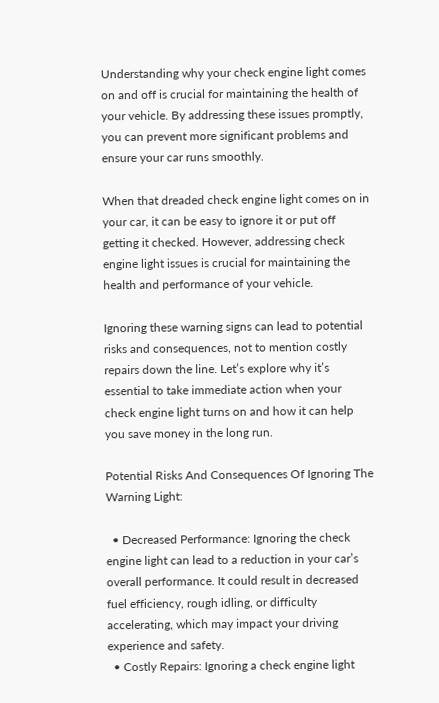Understanding why your check engine light comes on and off is crucial for maintaining the health of your vehicle. By addressing these issues promptly, you can prevent more significant problems and ensure your car runs smoothly.

When that dreaded check engine light comes on in your car, it can be easy to ignore it or put off getting it checked. However, addressing check engine light issues is crucial for maintaining the health and performance of your vehicle.

Ignoring these warning signs can lead to potential risks and consequences, not to mention costly repairs down the line. Let’s explore why it’s essential to take immediate action when your check engine light turns on and how it can help you save money in the long run.

Potential Risks And Consequences Of Ignoring The Warning Light:

  • Decreased Performance: Ignoring the check engine light can lead to a reduction in your car’s overall performance. It could result in decreased fuel efficiency, rough idling, or difficulty accelerating, which may impact your driving experience and safety.
  • Costly Repairs: Ignoring a check engine light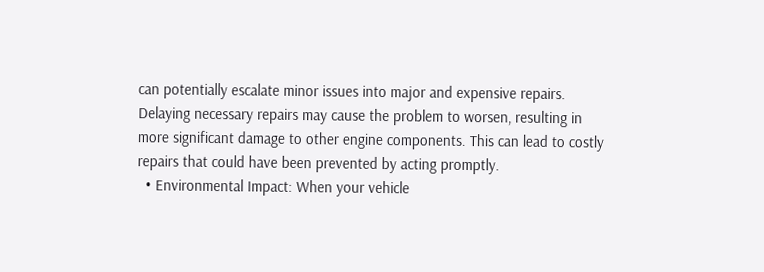can potentially escalate minor issues into major and expensive repairs. Delaying necessary repairs may cause the problem to worsen, resulting in more significant damage to other engine components. This can lead to costly repairs that could have been prevented by acting promptly.
  • Environmental Impact: When your vehicle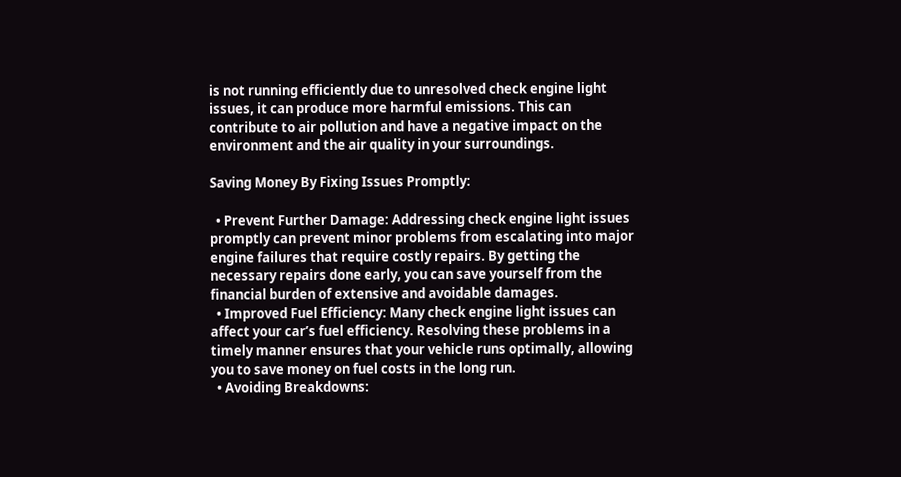is not running efficiently due to unresolved check engine light issues, it can produce more harmful emissions. This can contribute to air pollution and have a negative impact on the environment and the air quality in your surroundings.

Saving Money By Fixing Issues Promptly:

  • Prevent Further Damage: Addressing check engine light issues promptly can prevent minor problems from escalating into major engine failures that require costly repairs. By getting the necessary repairs done early, you can save yourself from the financial burden of extensive and avoidable damages.
  • Improved Fuel Efficiency: Many check engine light issues can affect your car’s fuel efficiency. Resolving these problems in a timely manner ensures that your vehicle runs optimally, allowing you to save money on fuel costs in the long run.
  • Avoiding Breakdowns: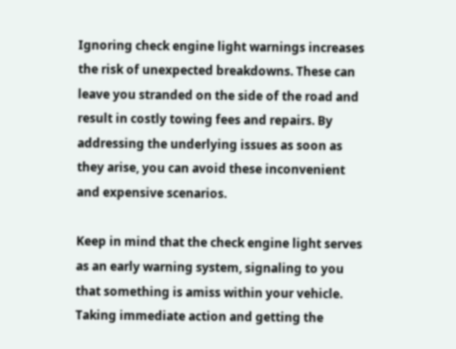Ignoring check engine light warnings increases the risk of unexpected breakdowns. These can leave you stranded on the side of the road and result in costly towing fees and repairs. By addressing the underlying issues as soon as they arise, you can avoid these inconvenient and expensive scenarios.

Keep in mind that the check engine light serves as an early warning system, signaling to you that something is amiss within your vehicle. Taking immediate action and getting the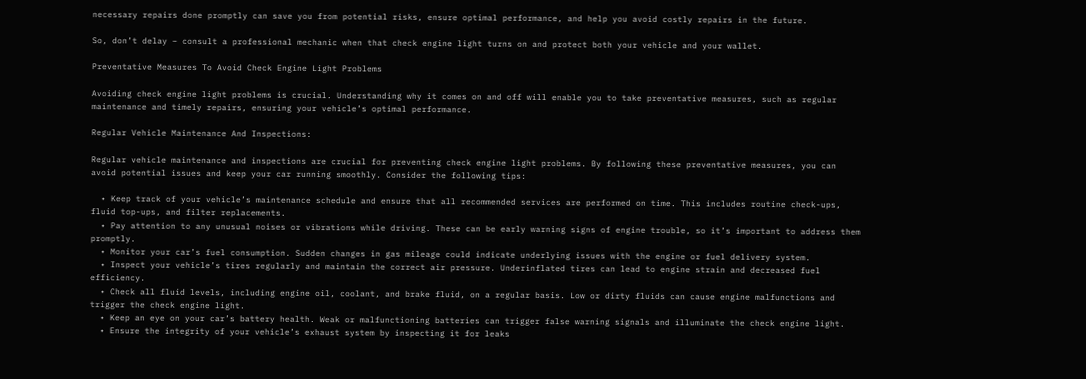necessary repairs done promptly can save you from potential risks, ensure optimal performance, and help you avoid costly repairs in the future.

So, don’t delay – consult a professional mechanic when that check engine light turns on and protect both your vehicle and your wallet.

Preventative Measures To Avoid Check Engine Light Problems

Avoiding check engine light problems is crucial. Understanding why it comes on and off will enable you to take preventative measures, such as regular maintenance and timely repairs, ensuring your vehicle’s optimal performance.

Regular Vehicle Maintenance And Inspections:

Regular vehicle maintenance and inspections are crucial for preventing check engine light problems. By following these preventative measures, you can avoid potential issues and keep your car running smoothly. Consider the following tips:

  • Keep track of your vehicle’s maintenance schedule and ensure that all recommended services are performed on time. This includes routine check-ups, fluid top-ups, and filter replacements.
  • Pay attention to any unusual noises or vibrations while driving. These can be early warning signs of engine trouble, so it’s important to address them promptly.
  • Monitor your car’s fuel consumption. Sudden changes in gas mileage could indicate underlying issues with the engine or fuel delivery system.
  • Inspect your vehicle’s tires regularly and maintain the correct air pressure. Underinflated tires can lead to engine strain and decreased fuel efficiency.
  • Check all fluid levels, including engine oil, coolant, and brake fluid, on a regular basis. Low or dirty fluids can cause engine malfunctions and trigger the check engine light.
  • Keep an eye on your car’s battery health. Weak or malfunctioning batteries can trigger false warning signals and illuminate the check engine light.
  • Ensure the integrity of your vehicle’s exhaust system by inspecting it for leaks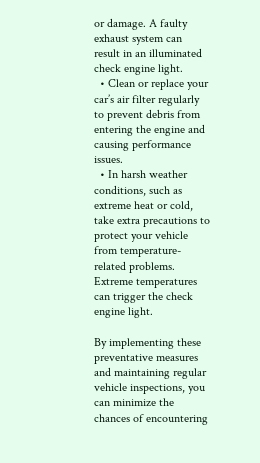or damage. A faulty exhaust system can result in an illuminated check engine light.
  • Clean or replace your car’s air filter regularly to prevent debris from entering the engine and causing performance issues.
  • In harsh weather conditions, such as extreme heat or cold, take extra precautions to protect your vehicle from temperature-related problems. Extreme temperatures can trigger the check engine light.

By implementing these preventative measures and maintaining regular vehicle inspections, you can minimize the chances of encountering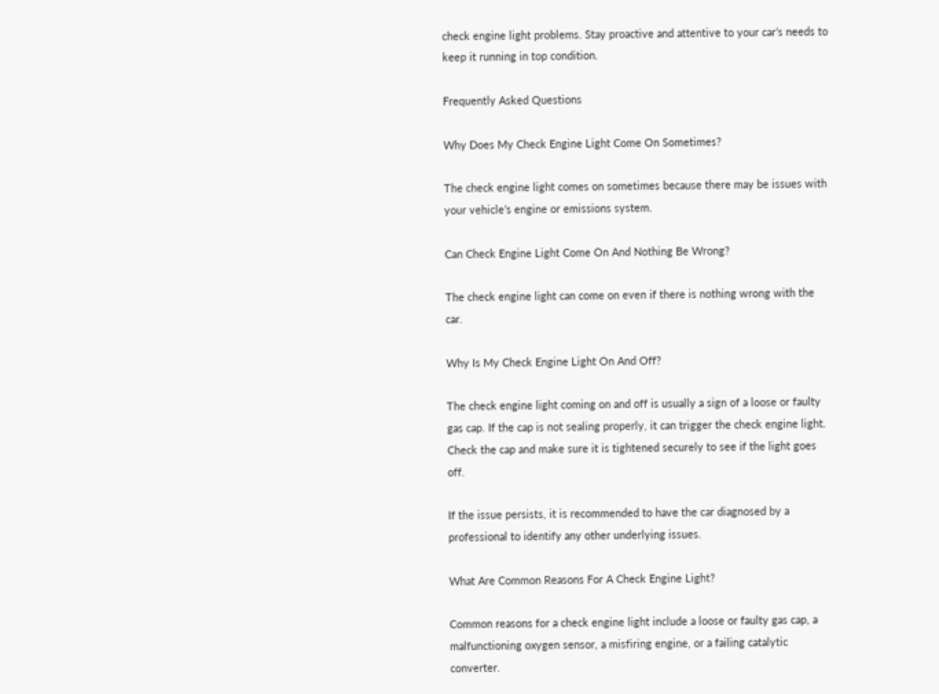check engine light problems. Stay proactive and attentive to your car’s needs to keep it running in top condition.

Frequently Asked Questions

Why Does My Check Engine Light Come On Sometimes?

The check engine light comes on sometimes because there may be issues with your vehicle’s engine or emissions system.

Can Check Engine Light Come On And Nothing Be Wrong?

The check engine light can come on even if there is nothing wrong with the car.

Why Is My Check Engine Light On And Off?

The check engine light coming on and off is usually a sign of a loose or faulty gas cap. If the cap is not sealing properly, it can trigger the check engine light. Check the cap and make sure it is tightened securely to see if the light goes off.

If the issue persists, it is recommended to have the car diagnosed by a professional to identify any other underlying issues.

What Are Common Reasons For A Check Engine Light?

Common reasons for a check engine light include a loose or faulty gas cap, a malfunctioning oxygen sensor, a misfiring engine, or a failing catalytic converter.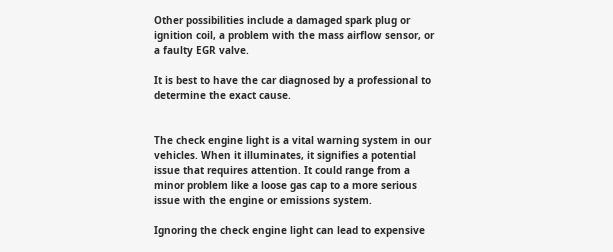Other possibilities include a damaged spark plug or ignition coil, a problem with the mass airflow sensor, or a faulty EGR valve.

It is best to have the car diagnosed by a professional to determine the exact cause.


The check engine light is a vital warning system in our vehicles. When it illuminates, it signifies a potential issue that requires attention. It could range from a minor problem like a loose gas cap to a more serious issue with the engine or emissions system.

Ignoring the check engine light can lead to expensive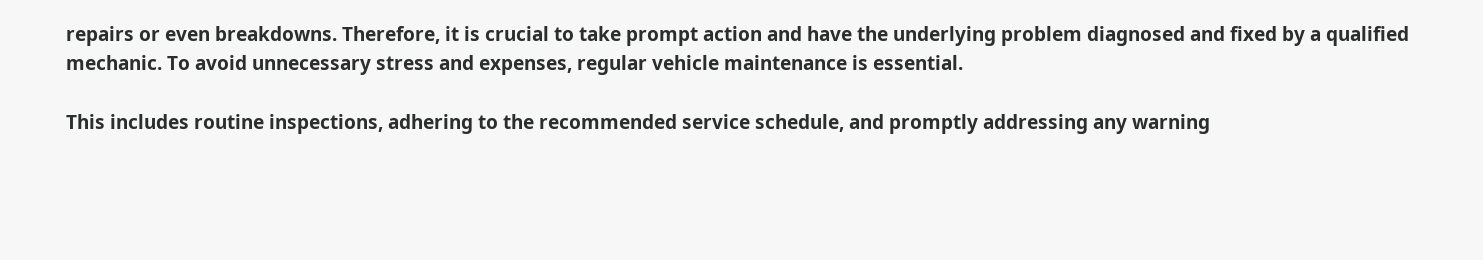repairs or even breakdowns. Therefore, it is crucial to take prompt action and have the underlying problem diagnosed and fixed by a qualified mechanic. To avoid unnecessary stress and expenses, regular vehicle maintenance is essential.

This includes routine inspections, adhering to the recommended service schedule, and promptly addressing any warning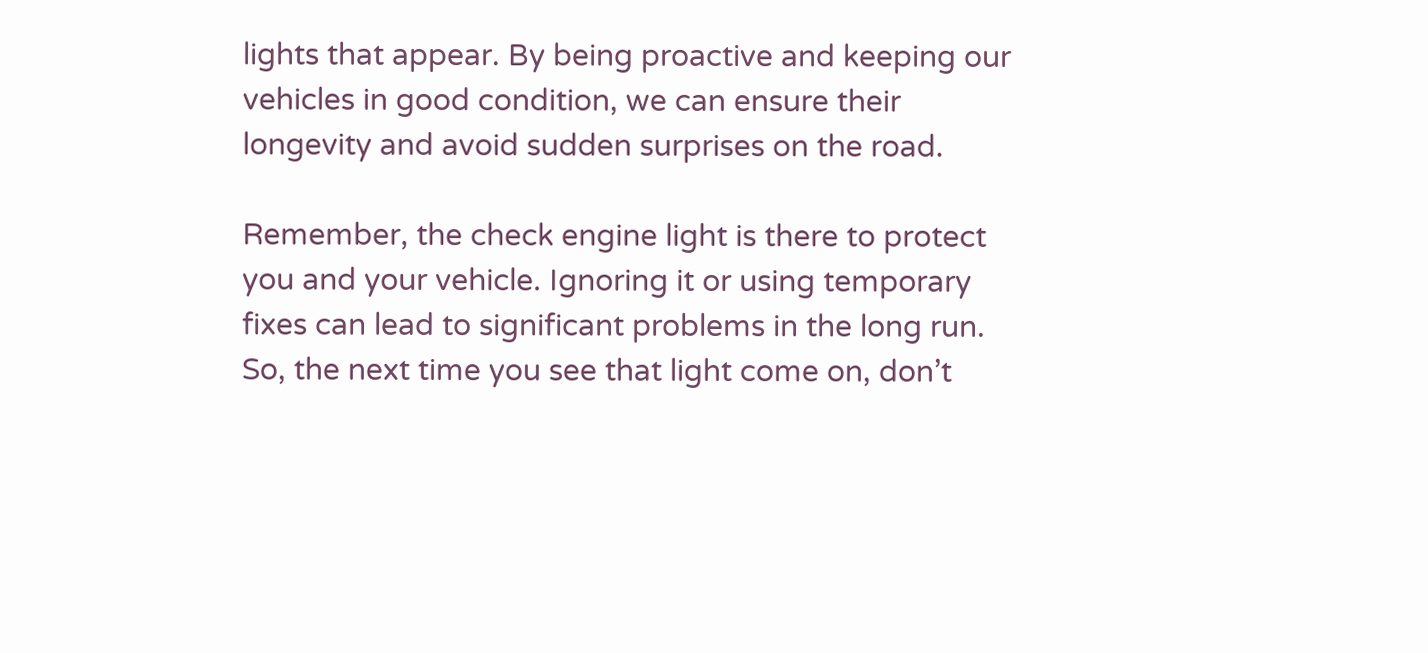lights that appear. By being proactive and keeping our vehicles in good condition, we can ensure their longevity and avoid sudden surprises on the road.

Remember, the check engine light is there to protect you and your vehicle. Ignoring it or using temporary fixes can lead to significant problems in the long run. So, the next time you see that light come on, don’t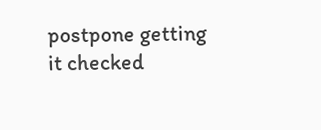postpone getting it checked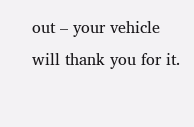out – your vehicle will thank you for it.